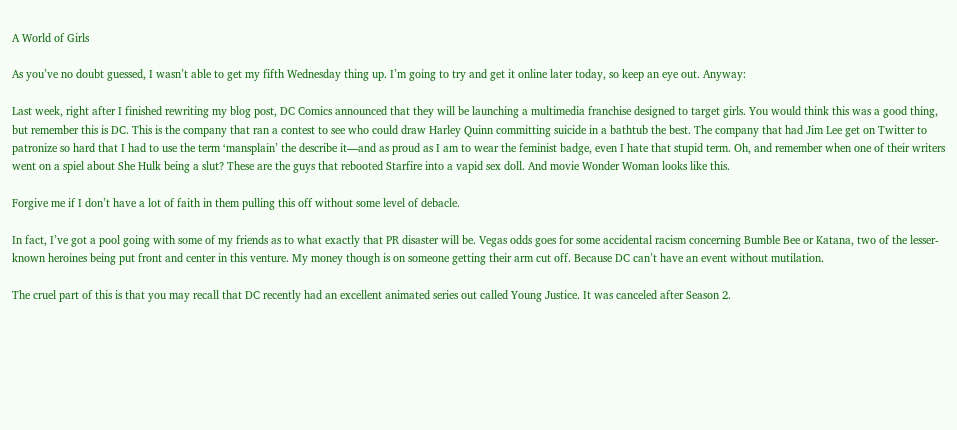A World of Girls

As you’ve no doubt guessed, I wasn’t able to get my fifth Wednesday thing up. I’m going to try and get it online later today, so keep an eye out. Anyway:

Last week, right after I finished rewriting my blog post, DC Comics announced that they will be launching a multimedia franchise designed to target girls. You would think this was a good thing, but remember this is DC. This is the company that ran a contest to see who could draw Harley Quinn committing suicide in a bathtub the best. The company that had Jim Lee get on Twitter to patronize so hard that I had to use the term ‘mansplain’ the describe it—and as proud as I am to wear the feminist badge, even I hate that stupid term. Oh, and remember when one of their writers went on a spiel about She Hulk being a slut? These are the guys that rebooted Starfire into a vapid sex doll. And movie Wonder Woman looks like this.

Forgive me if I don’t have a lot of faith in them pulling this off without some level of debacle.

In fact, I’ve got a pool going with some of my friends as to what exactly that PR disaster will be. Vegas odds goes for some accidental racism concerning Bumble Bee or Katana, two of the lesser-known heroines being put front and center in this venture. My money though is on someone getting their arm cut off. Because DC can’t have an event without mutilation.

The cruel part of this is that you may recall that DC recently had an excellent animated series out called Young Justice. It was canceled after Season 2.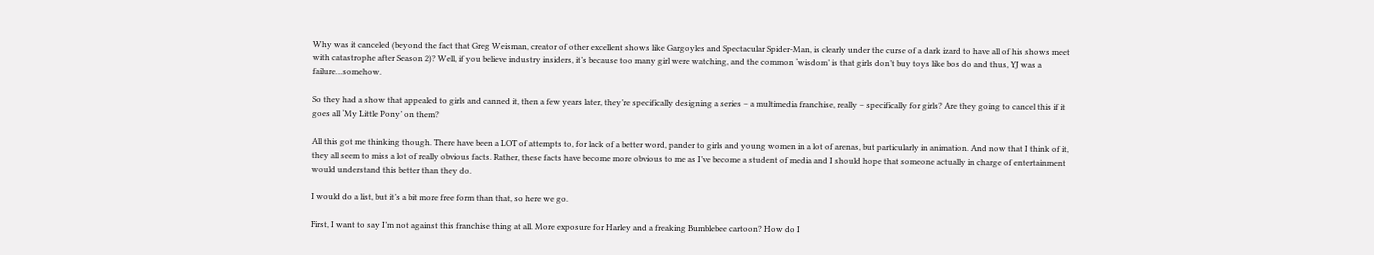Why was it canceled (beyond the fact that Greg Weisman, creator of other excellent shows like Gargoyles and Spectacular Spider-Man, is clearly under the curse of a dark izard to have all of his shows meet with catastrophe after Season 2)? Well, if you believe industry insiders, it’s because too many girl were watching, and the common ‘wisdom’ is that girls don’t buy toys like bos do and thus, YJ was a failure…somehow.

So they had a show that appealed to girls and canned it, then a few years later, they’re specifically designing a series – a multimedia franchise, really – specifically for girls? Are they going to cancel this if it goes all ‘My Little Pony’ on them?

All this got me thinking though. There have been a LOT of attempts to, for lack of a better word, pander to girls and young women in a lot of arenas, but particularly in animation. And now that I think of it, they all seem to miss a lot of really obvious facts. Rather, these facts have become more obvious to me as I’ve become a student of media and I should hope that someone actually in charge of entertainment would understand this better than they do.

I would do a list, but it’s a bit more free form than that, so here we go.

First, I want to say I’m not against this franchise thing at all. More exposure for Harley and a freaking Bumblebee cartoon? How do I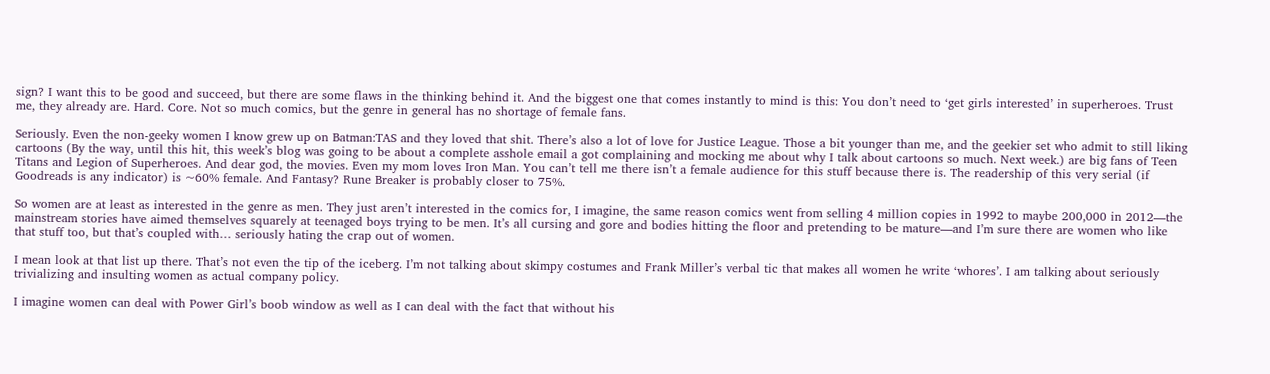sign? I want this to be good and succeed, but there are some flaws in the thinking behind it. And the biggest one that comes instantly to mind is this: You don’t need to ‘get girls interested’ in superheroes. Trust me, they already are. Hard. Core. Not so much comics, but the genre in general has no shortage of female fans.

Seriously. Even the non-geeky women I know grew up on Batman:TAS and they loved that shit. There’s also a lot of love for Justice League. Those a bit younger than me, and the geekier set who admit to still liking cartoons (By the way, until this hit, this week’s blog was going to be about a complete asshole email a got complaining and mocking me about why I talk about cartoons so much. Next week.) are big fans of Teen Titans and Legion of Superheroes. And dear god, the movies. Even my mom loves Iron Man. You can’t tell me there isn’t a female audience for this stuff because there is. The readership of this very serial (if Goodreads is any indicator) is ~60% female. And Fantasy? Rune Breaker is probably closer to 75%.

So women are at least as interested in the genre as men. They just aren’t interested in the comics for, I imagine, the same reason comics went from selling 4 million copies in 1992 to maybe 200,000 in 2012—the mainstream stories have aimed themselves squarely at teenaged boys trying to be men. It’s all cursing and gore and bodies hitting the floor and pretending to be mature—and I’m sure there are women who like that stuff too, but that’s coupled with… seriously hating the crap out of women.

I mean look at that list up there. That’s not even the tip of the iceberg. I’m not talking about skimpy costumes and Frank Miller’s verbal tic that makes all women he write ‘whores’. I am talking about seriously trivializing and insulting women as actual company policy.

I imagine women can deal with Power Girl’s boob window as well as I can deal with the fact that without his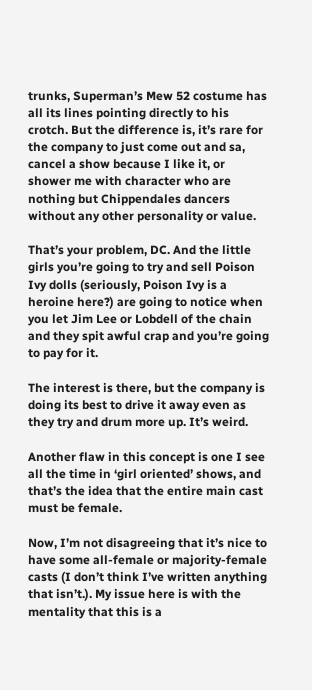trunks, Superman’s Mew 52 costume has all its lines pointing directly to his crotch. But the difference is, it’s rare for the company to just come out and sa, cancel a show because I like it, or shower me with character who are nothing but Chippendales dancers without any other personality or value.

That’s your problem, DC. And the little girls you’re going to try and sell Poison Ivy dolls (seriously, Poison Ivy is a heroine here?) are going to notice when you let Jim Lee or Lobdell of the chain and they spit awful crap and you’re going to pay for it.

The interest is there, but the company is doing its best to drive it away even as they try and drum more up. It’s weird.

Another flaw in this concept is one I see all the time in ‘girl oriented’ shows, and that’s the idea that the entire main cast must be female.

Now, I’m not disagreeing that it’s nice to have some all-female or majority-female casts (I don’t think I’ve written anything that isn’t.). My issue here is with the mentality that this is a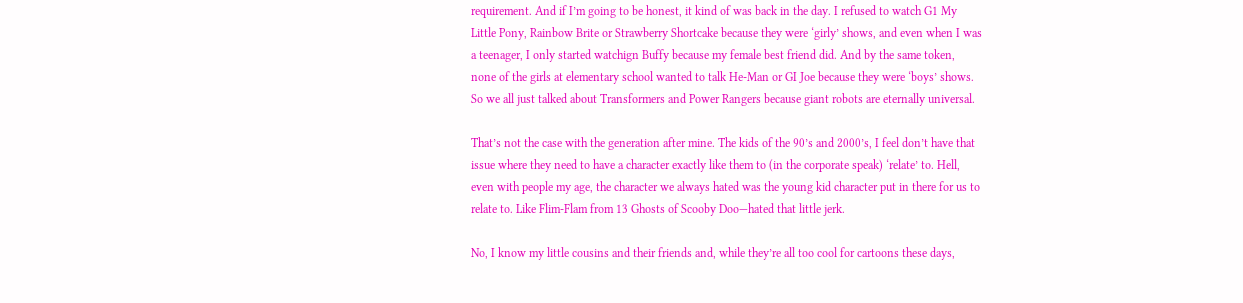requirement. And if I’m going to be honest, it kind of was back in the day. I refused to watch G1 My Little Pony, Rainbow Brite or Strawberry Shortcake because they were ‘girly’ shows, and even when I was a teenager, I only started watchign Buffy because my female best friend did. And by the same token, none of the girls at elementary school wanted to talk He-Man or GI Joe because they were ‘boys’ shows. So we all just talked about Transformers and Power Rangers because giant robots are eternally universal.

That’s not the case with the generation after mine. The kids of the 90’s and 2000’s, I feel don’t have that issue where they need to have a character exactly like them to (in the corporate speak) ‘relate’ to. Hell, even with people my age, the character we always hated was the young kid character put in there for us to relate to. Like Flim-Flam from 13 Ghosts of Scooby Doo—hated that little jerk.

No, I know my little cousins and their friends and, while they’re all too cool for cartoons these days,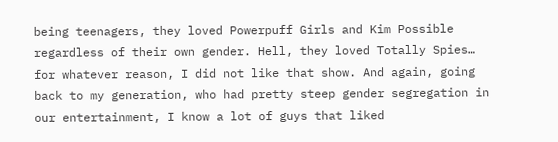being teenagers, they loved Powerpuff Girls and Kim Possible regardless of their own gender. Hell, they loved Totally Spies… for whatever reason, I did not like that show. And again, going back to my generation, who had pretty steep gender segregation in our entertainment, I know a lot of guys that liked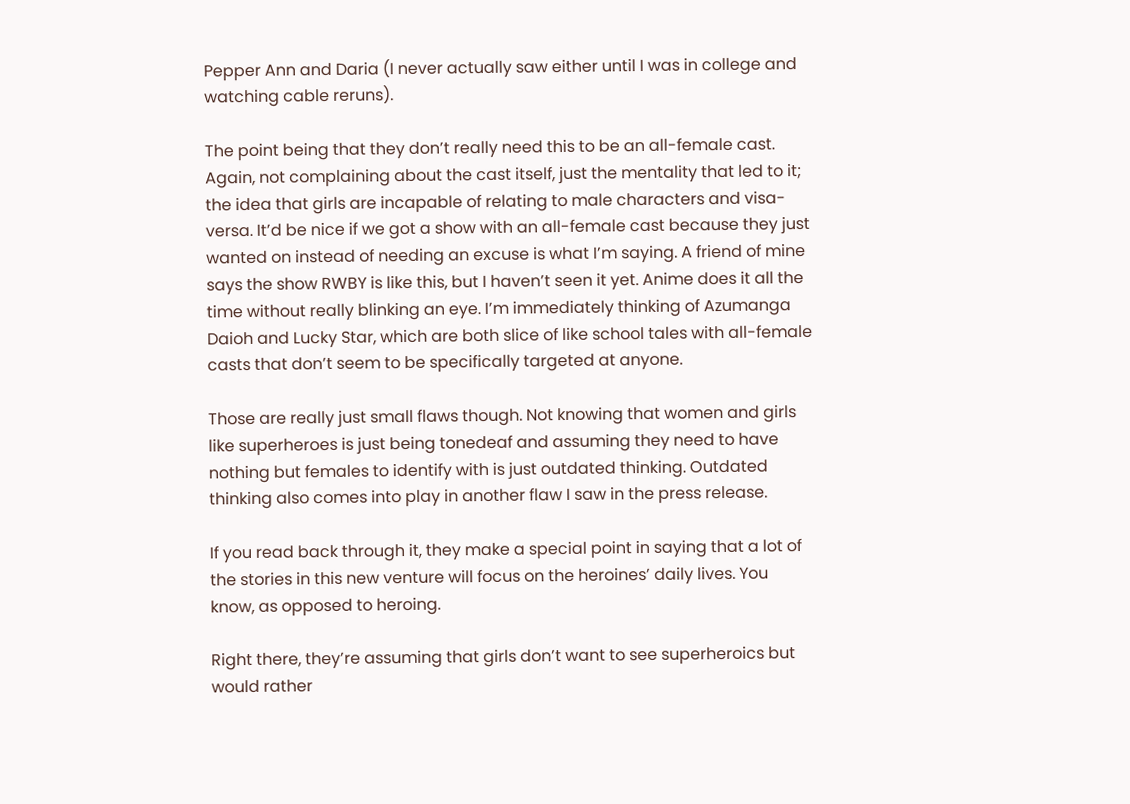Pepper Ann and Daria (I never actually saw either until I was in college and watching cable reruns).

The point being that they don’t really need this to be an all-female cast. Again, not complaining about the cast itself, just the mentality that led to it; the idea that girls are incapable of relating to male characters and visa-versa. It’d be nice if we got a show with an all-female cast because they just wanted on instead of needing an excuse is what I’m saying. A friend of mine says the show RWBY is like this, but I haven’t seen it yet. Anime does it all the time without really blinking an eye. I’m immediately thinking of Azumanga Daioh and Lucky Star, which are both slice of like school tales with all-female casts that don’t seem to be specifically targeted at anyone.

Those are really just small flaws though. Not knowing that women and girls like superheroes is just being tonedeaf and assuming they need to have nothing but females to identify with is just outdated thinking. Outdated thinking also comes into play in another flaw I saw in the press release.

If you read back through it, they make a special point in saying that a lot of the stories in this new venture will focus on the heroines’ daily lives. You know, as opposed to heroing.

Right there, they’re assuming that girls don’t want to see superheroics but would rather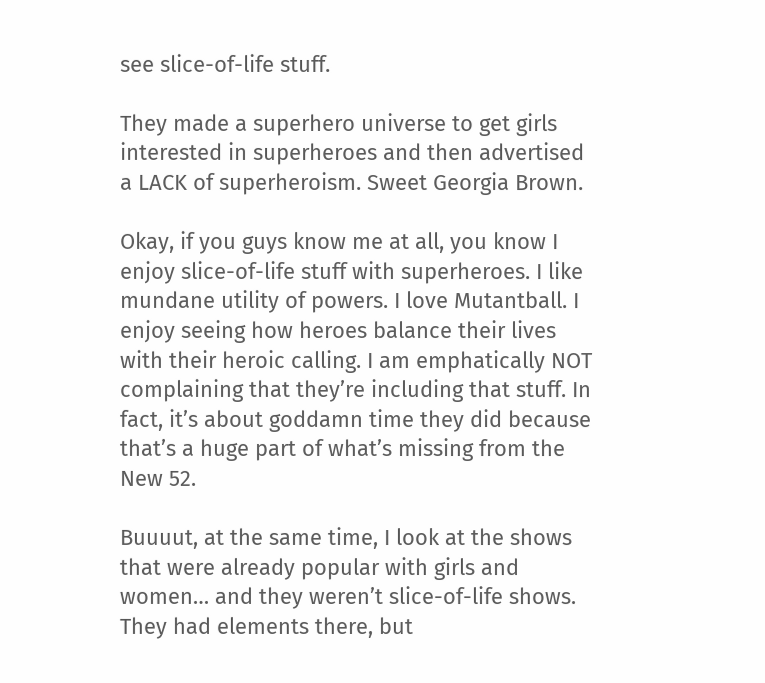see slice-of-life stuff.

They made a superhero universe to get girls interested in superheroes and then advertised a LACK of superheroism. Sweet Georgia Brown.

Okay, if you guys know me at all, you know I enjoy slice-of-life stuff with superheroes. I like mundane utility of powers. I love Mutantball. I enjoy seeing how heroes balance their lives with their heroic calling. I am emphatically NOT complaining that they’re including that stuff. In fact, it’s about goddamn time they did because that’s a huge part of what’s missing from the New 52.

Buuuut, at the same time, I look at the shows that were already popular with girls and women… and they weren’t slice-of-life shows. They had elements there, but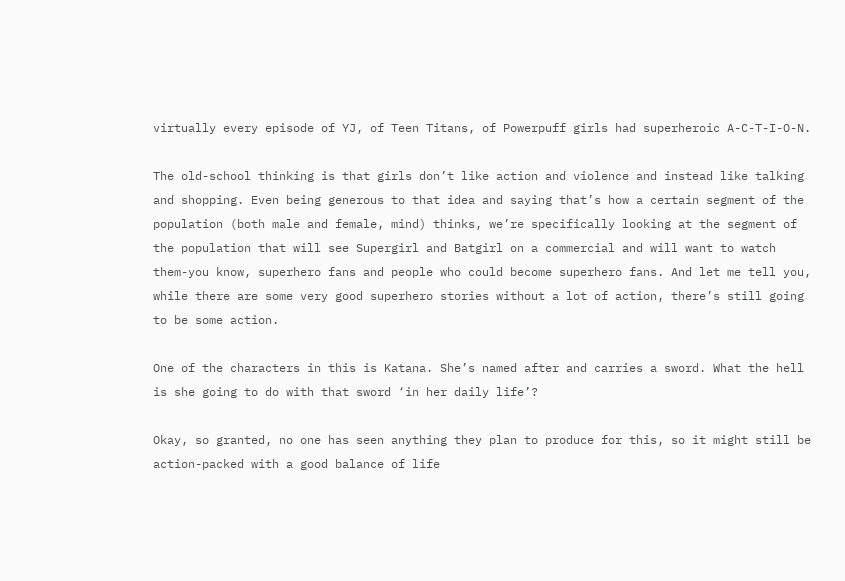virtually every episode of YJ, of Teen Titans, of Powerpuff girls had superheroic A-C-T-I-O-N.

The old-school thinking is that girls don’t like action and violence and instead like talking and shopping. Even being generous to that idea and saying that’s how a certain segment of the population (both male and female, mind) thinks, we’re specifically looking at the segment of the population that will see Supergirl and Batgirl on a commercial and will want to watch them-you know, superhero fans and people who could become superhero fans. And let me tell you, while there are some very good superhero stories without a lot of action, there’s still going to be some action.

One of the characters in this is Katana. She’s named after and carries a sword. What the hell is she going to do with that sword ‘in her daily life’?

Okay, so granted, no one has seen anything they plan to produce for this, so it might still be action-packed with a good balance of life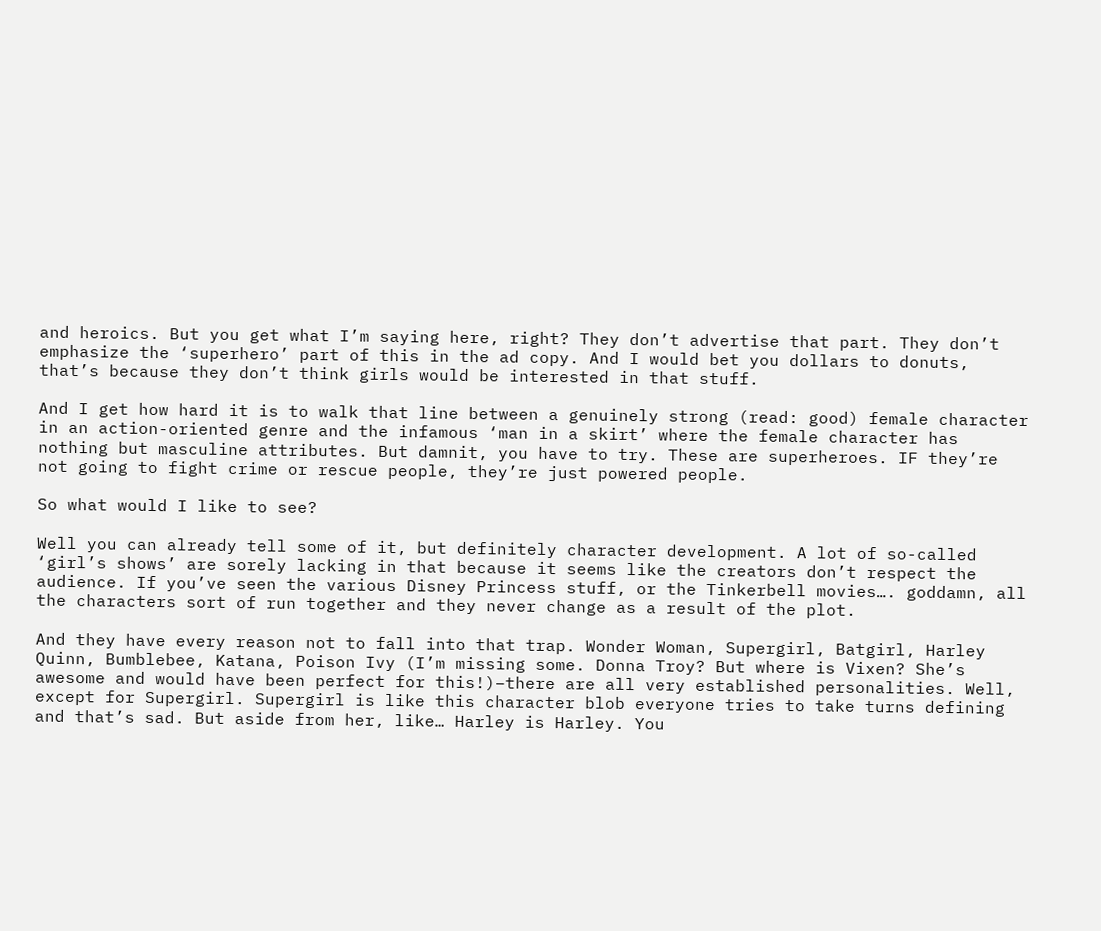and heroics. But you get what I’m saying here, right? They don’t advertise that part. They don’t emphasize the ‘superhero’ part of this in the ad copy. And I would bet you dollars to donuts, that’s because they don’t think girls would be interested in that stuff.

And I get how hard it is to walk that line between a genuinely strong (read: good) female character in an action-oriented genre and the infamous ‘man in a skirt’ where the female character has nothing but masculine attributes. But damnit, you have to try. These are superheroes. IF they’re not going to fight crime or rescue people, they’re just powered people.

So what would I like to see?

Well you can already tell some of it, but definitely character development. A lot of so-called ‘girl’s shows’ are sorely lacking in that because it seems like the creators don’t respect the audience. If you’ve seen the various Disney Princess stuff, or the Tinkerbell movies…. goddamn, all the characters sort of run together and they never change as a result of the plot.

And they have every reason not to fall into that trap. Wonder Woman, Supergirl, Batgirl, Harley Quinn, Bumblebee, Katana, Poison Ivy (I’m missing some. Donna Troy? But where is Vixen? She’s awesome and would have been perfect for this!)–there are all very established personalities. Well, except for Supergirl. Supergirl is like this character blob everyone tries to take turns defining and that’s sad. But aside from her, like… Harley is Harley. You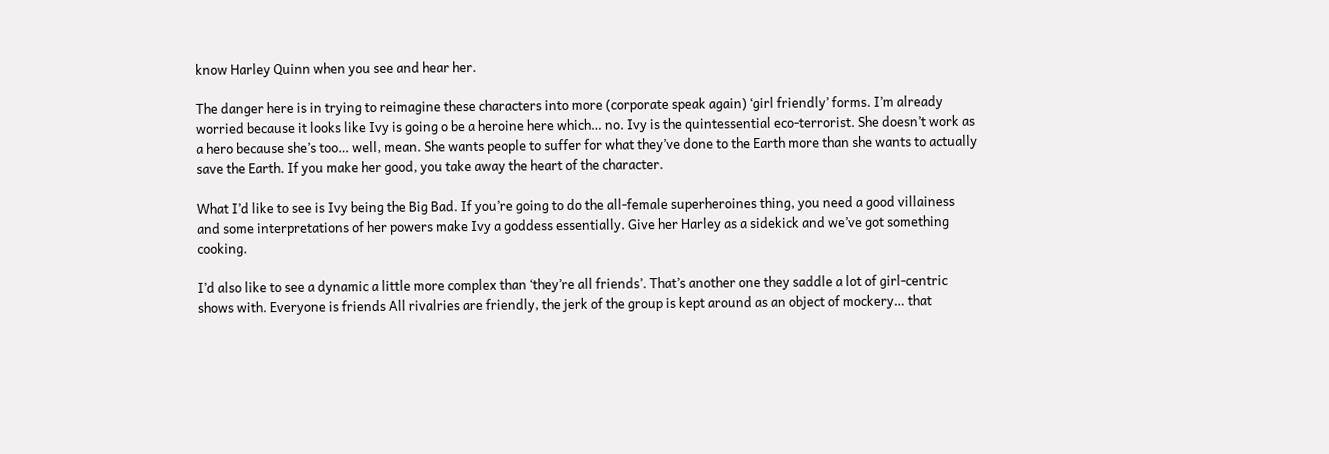know Harley Quinn when you see and hear her.

The danger here is in trying to reimagine these characters into more (corporate speak again) ‘girl friendly’ forms. I’m already worried because it looks like Ivy is going o be a heroine here which… no. Ivy is the quintessential eco-terrorist. She doesn’t work as a hero because she’s too… well, mean. She wants people to suffer for what they’ve done to the Earth more than she wants to actually save the Earth. If you make her good, you take away the heart of the character.

What I’d like to see is Ivy being the Big Bad. If you’re going to do the all-female superheroines thing, you need a good villainess and some interpretations of her powers make Ivy a goddess essentially. Give her Harley as a sidekick and we’ve got something cooking.

I’d also like to see a dynamic a little more complex than ‘they’re all friends’. That’s another one they saddle a lot of girl-centric shows with. Everyone is friends All rivalries are friendly, the jerk of the group is kept around as an object of mockery… that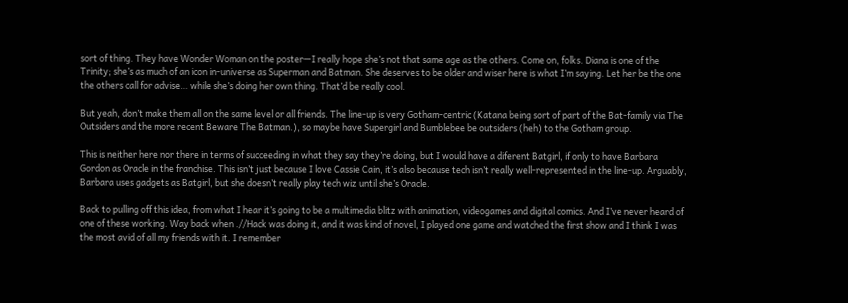sort of thing. They have Wonder Woman on the poster—I really hope she’s not that same age as the others. Come on, folks. Diana is one of the Trinity; she’s as much of an icon in-universe as Superman and Batman. She deserves to be older and wiser here is what I’m saying. Let her be the one the others call for advise… while she’s doing her own thing. That’d be really cool.

But yeah, don’t make them all on the same level or all friends. The line-up is very Gotham-centric (Katana being sort of part of the Bat-family via The Outsiders and the more recent Beware The Batman.), so maybe have Supergirl and Bumblebee be outsiders (heh) to the Gotham group.

This is neither here nor there in terms of succeeding in what they say they’re doing, but I would have a diferent Batgirl, if only to have Barbara Gordon as Oracle in the franchise. This isn’t just because I love Cassie Cain, it’s also because tech isn’t really well-represented in the line-up. Arguably, Barbara uses gadgets as Batgirl, but she doesn’t really play tech wiz until she’s Oracle.

Back to pulling off this idea, from what I hear it’s going to be a multimedia blitz with animation, videogames and digital comics. And I’ve never heard of one of these working. Way back when .//Hack was doing it, and it was kind of novel, I played one game and watched the first show and I think I was the most avid of all my friends with it. I remember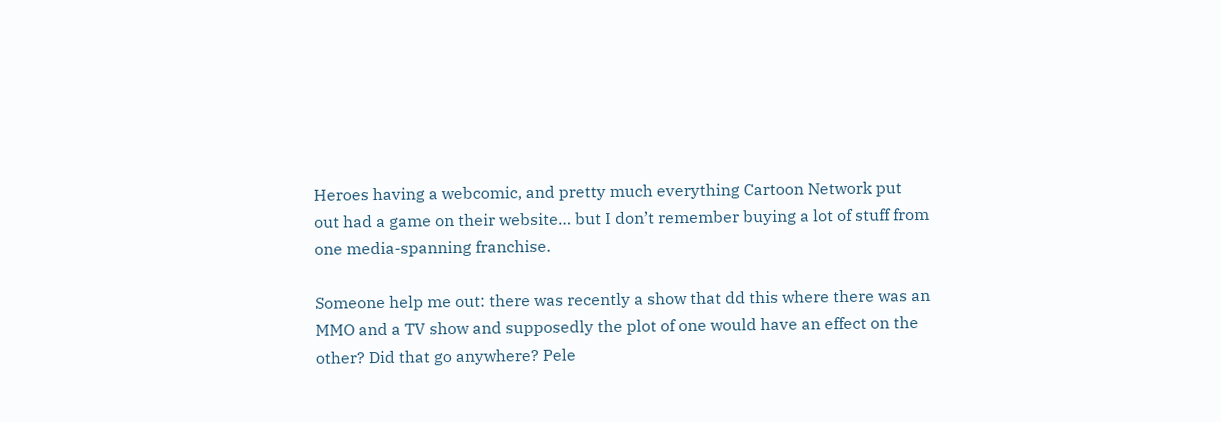Heroes having a webcomic, and pretty much everything Cartoon Network put out had a game on their website… but I don’t remember buying a lot of stuff from one media-spanning franchise.

Someone help me out: there was recently a show that dd this where there was an MMO and a TV show and supposedly the plot of one would have an effect on the other? Did that go anywhere? Pele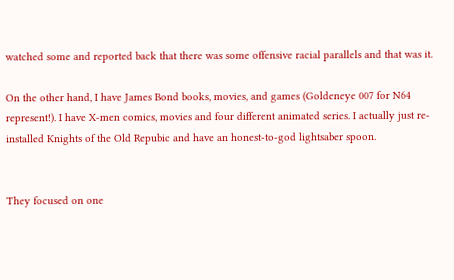watched some and reported back that there was some offensive racial parallels and that was it.

On the other hand, I have James Bond books, movies, and games (Goldeneye 007 for N64 represent!). I have X-men comics, movies and four different animated series. I actually just re-installed Knights of the Old Repubic and have an honest-to-god lightsaber spoon.


They focused on one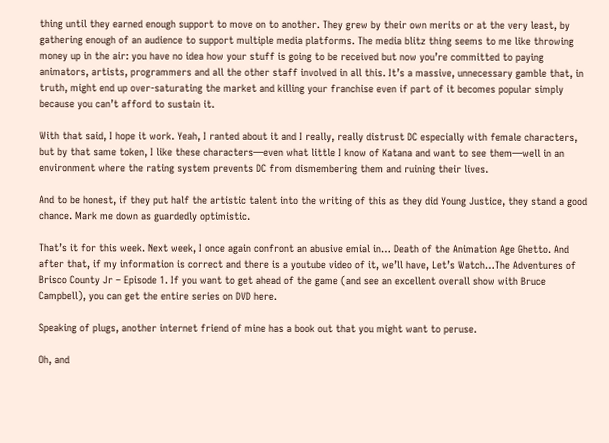thing until they earned enough support to move on to another. They grew by their own merits or at the very least, by gathering enough of an audience to support multiple media platforms. The media blitz thing seems to me like throwing money up in the air: you have no idea how your stuff is going to be received but now you’re committed to paying animators, artists, programmers and all the other staff involved in all this. It’s a massive, unnecessary gamble that, in truth, might end up over-saturating the market and killing your franchise even if part of it becomes popular simply because you can’t afford to sustain it.

With that said, I hope it work. Yeah, I ranted about it and I really, really distrust DC especially with female characters, but by that same token, I like these characters—even what little I know of Katana and want to see them—well in an environment where the rating system prevents DC from dismembering them and ruining their lives.

And to be honest, if they put half the artistic talent into the writing of this as they did Young Justice, they stand a good chance. Mark me down as guardedly optimistic.

That’s it for this week. Next week, I once again confront an abusive emial in… Death of the Animation Age Ghetto. And after that, if my information is correct and there is a youtube video of it, we’ll have, Let’s Watch…The Adventures of Brisco County Jr – Episode 1. If you want to get ahead of the game (and see an excellent overall show with Bruce Campbell), you can get the entire series on DVD here.

Speaking of plugs, another internet friend of mine has a book out that you might want to peruse.

Oh, and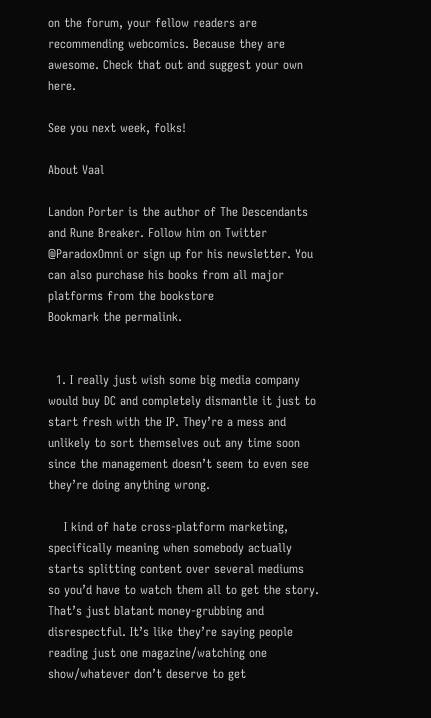on the forum, your fellow readers are recommending webcomics. Because they are awesome. Check that out and suggest your own here.

See you next week, folks!

About Vaal

Landon Porter is the author of The Descendants and Rune Breaker. Follow him on Twitter @ParadoxOmni or sign up for his newsletter. You can also purchase his books from all major platforms from the bookstore
Bookmark the permalink.


  1. I really just wish some big media company would buy DC and completely dismantle it just to start fresh with the IP. They’re a mess and unlikely to sort themselves out any time soon since the management doesn’t seem to even see they’re doing anything wrong.

    I kind of hate cross-platform marketing, specifically meaning when somebody actually starts splitting content over several mediums so you’d have to watch them all to get the story. That’s just blatant money-grubbing and disrespectful. It’s like they’re saying people reading just one magazine/watching one show/whatever don’t deserve to get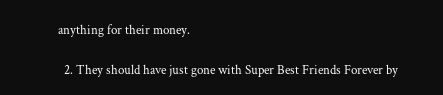anything for their money.

  2. They should have just gone with Super Best Friends Forever by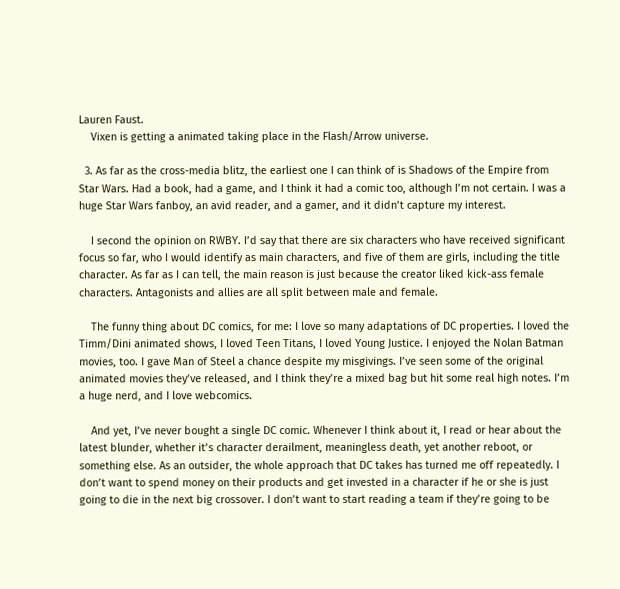Lauren Faust.
    Vixen is getting a animated taking place in the Flash/Arrow universe.

  3. As far as the cross-media blitz, the earliest one I can think of is Shadows of the Empire from Star Wars. Had a book, had a game, and I think it had a comic too, although I’m not certain. I was a huge Star Wars fanboy, an avid reader, and a gamer, and it didn’t capture my interest.

    I second the opinion on RWBY. I’d say that there are six characters who have received significant focus so far, who I would identify as main characters, and five of them are girls, including the title character. As far as I can tell, the main reason is just because the creator liked kick-ass female characters. Antagonists and allies are all split between male and female.

    The funny thing about DC comics, for me: I love so many adaptations of DC properties. I loved the Timm/Dini animated shows, I loved Teen Titans, I loved Young Justice. I enjoyed the Nolan Batman movies, too. I gave Man of Steel a chance despite my misgivings. I’ve seen some of the original animated movies they’ve released, and I think they’re a mixed bag but hit some real high notes. I’m a huge nerd, and I love webcomics.

    And yet, I’ve never bought a single DC comic. Whenever I think about it, I read or hear about the latest blunder, whether it’s character derailment, meaningless death, yet another reboot, or something else. As an outsider, the whole approach that DC takes has turned me off repeatedly. I don’t want to spend money on their products and get invested in a character if he or she is just going to die in the next big crossover. I don’t want to start reading a team if they’re going to be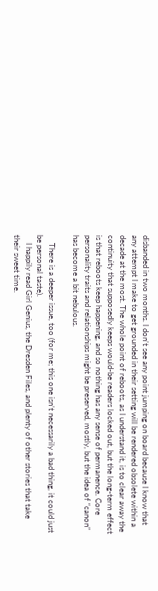disbanded in two months. I don’t see any point jumping on board because I know that any attempt I make to get grounded in their setting will be rendered obsolete within a decade at the most. The whole point of reboots, as I understand it, is to clear away the continuity that supposedly keeps would-be readers locked out, but the long-term effect is that reboots keep happening, and so nothing has any sense of permanence. Core personality traits and relationships might be preserved, mostly, but the idea of “canon” has become a bit nebulous.

    There is a deeper issue, too (for me; this one isn’t necessarily a bad thing, it could just be personal taste).
    I happily read Girl Genius, the Dresden Files, and plenty of other stories that take their sweet time.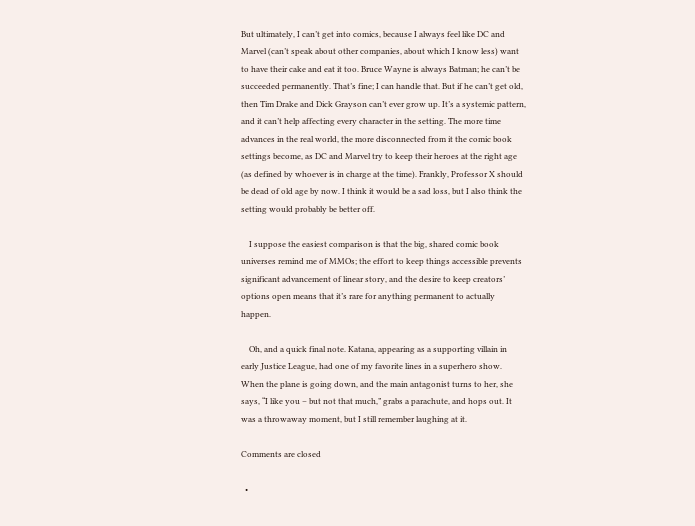But ultimately, I can’t get into comics, because I always feel like DC and Marvel (can’t speak about other companies, about which I know less) want to have their cake and eat it too. Bruce Wayne is always Batman; he can’t be succeeded permanently. That’s fine; I can handle that. But if he can’t get old, then Tim Drake and Dick Grayson can’t ever grow up. It’s a systemic pattern, and it can’t help affecting every character in the setting. The more time advances in the real world, the more disconnected from it the comic book settings become, as DC and Marvel try to keep their heroes at the right age (as defined by whoever is in charge at the time). Frankly, Professor X should be dead of old age by now. I think it would be a sad loss, but I also think the setting would probably be better off.

    I suppose the easiest comparison is that the big, shared comic book universes remind me of MMOs; the effort to keep things accessible prevents significant advancement of linear story, and the desire to keep creators’ options open means that it’s rare for anything permanent to actually happen.

    Oh, and a quick final note. Katana, appearing as a supporting villain in early Justice League, had one of my favorite lines in a superhero show. When the plane is going down, and the main antagonist turns to her, she says, “I like you – but not that much,” grabs a parachute, and hops out. It was a throwaway moment, but I still remember laughing at it.

Comments are closed

  •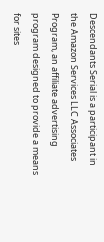Descendants Serial is a participant in the Amazon Services LLC Associates Program, an affiliate advertising program designed to provide a means for sites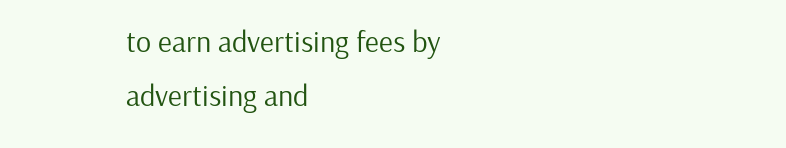to earn advertising fees by advertising and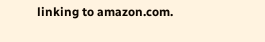linking to amazon.com.